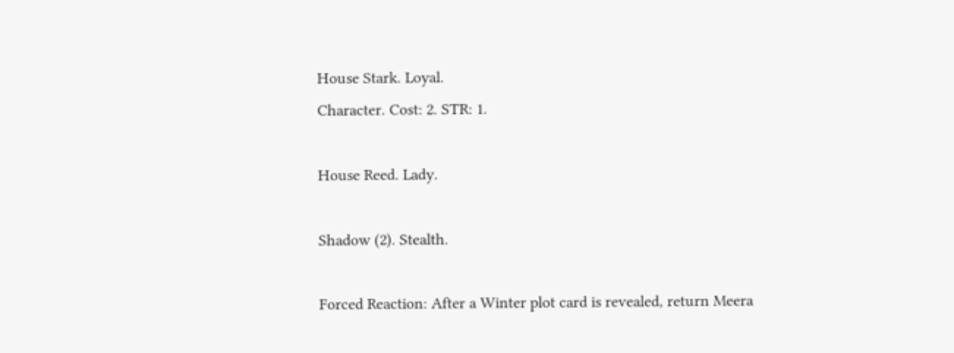House Stark. Loyal.
Character. Cost: 2. STR: 1.

House Reed. Lady.

Shadow (2). Stealth.

Forced Reaction: After a Winter plot card is revealed, return Meera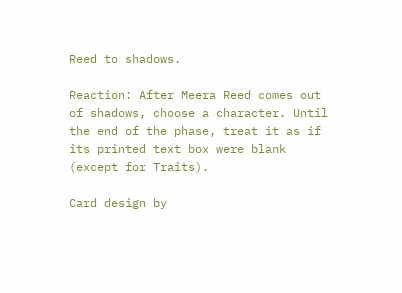Reed to shadows.

Reaction: After Meera Reed comes out of shadows, choose a character. Until the end of the phase, treat it as if its printed text box were blank (except for Traits).

Card design by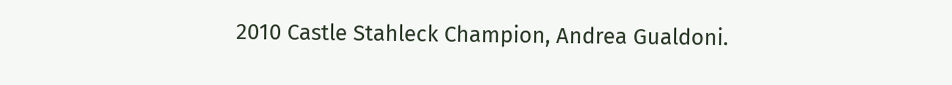2010 Castle Stahleck Champion, Andrea Gualdoni.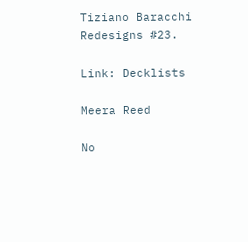Tiziano Baracchi
Redesigns #23.

Link: Decklists

Meera Reed

No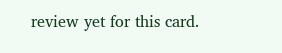review yet for this card.